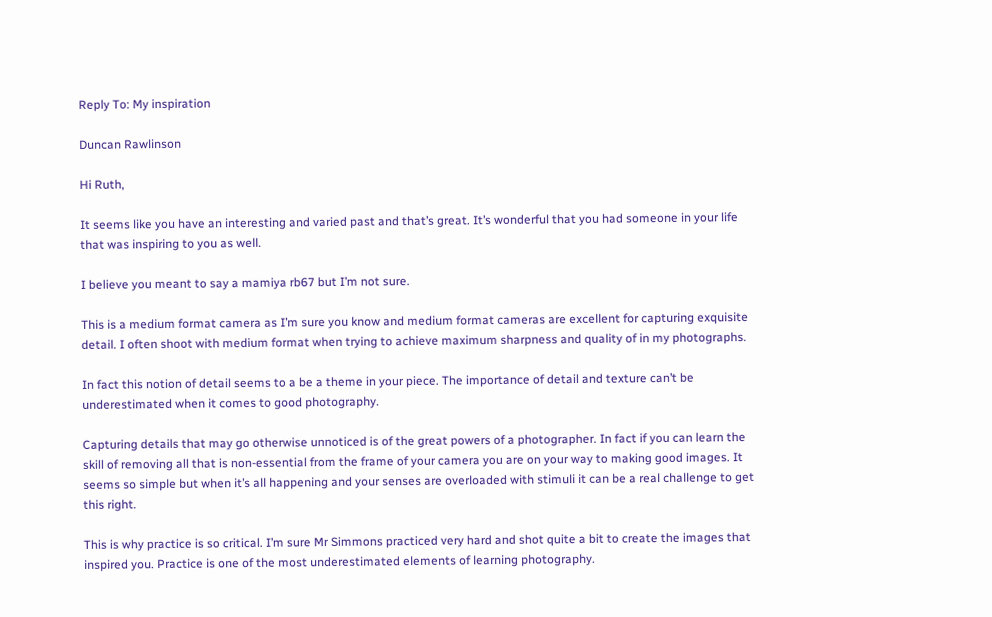Reply To: My inspiration

Duncan Rawlinson

Hi Ruth,

It seems like you have an interesting and varied past and that’s great. It’s wonderful that you had someone in your life that was inspiring to you as well.

I believe you meant to say a mamiya rb67 but I’m not sure.

This is a medium format camera as I’m sure you know and medium format cameras are excellent for capturing exquisite detail. I often shoot with medium format when trying to achieve maximum sharpness and quality of in my photographs.

In fact this notion of detail seems to a be a theme in your piece. The importance of detail and texture can’t be underestimated when it comes to good photography.

Capturing details that may go otherwise unnoticed is of the great powers of a photographer. In fact if you can learn the skill of removing all that is non-essential from the frame of your camera you are on your way to making good images. It seems so simple but when it’s all happening and your senses are overloaded with stimuli it can be a real challenge to get this right.

This is why practice is so critical. I’m sure Mr Simmons practiced very hard and shot quite a bit to create the images that inspired you. Practice is one of the most underestimated elements of learning photography.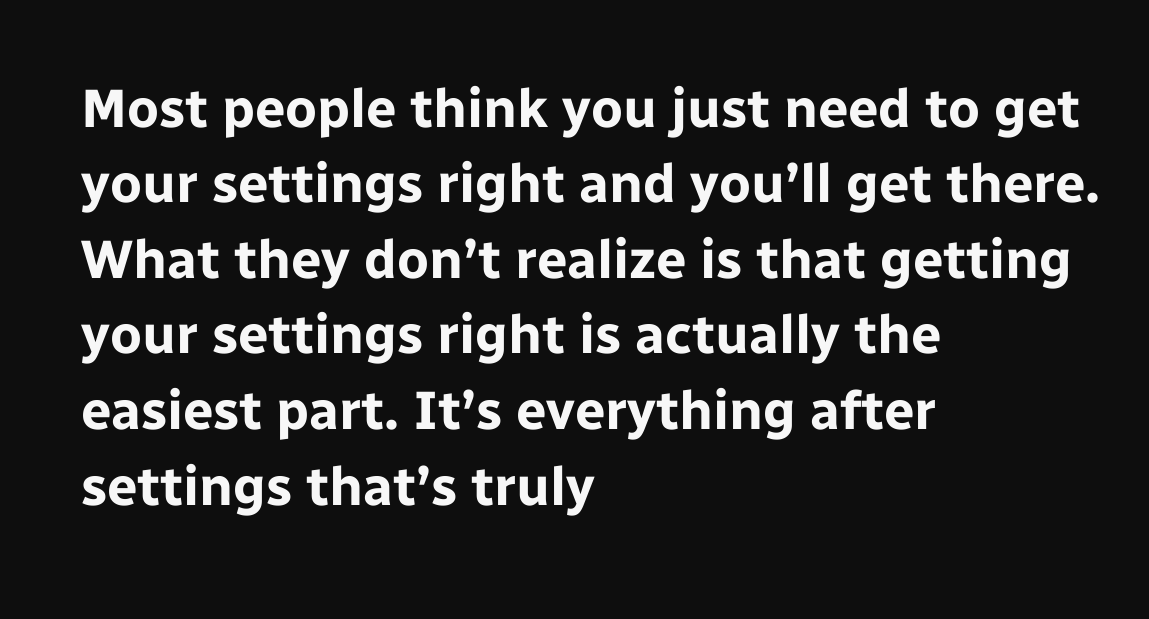Most people think you just need to get your settings right and you’ll get there. What they don’t realize is that getting your settings right is actually the easiest part. It’s everything after settings that’s truly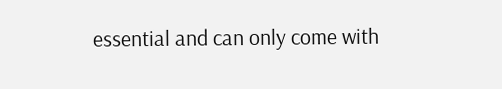essential and can only come with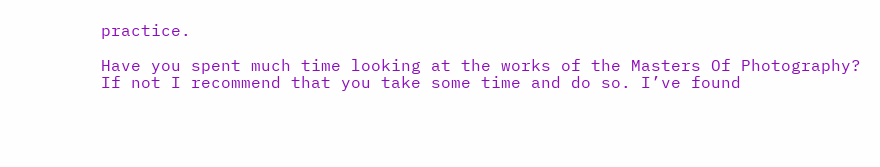practice.

Have you spent much time looking at the works of the Masters Of Photography? If not I recommend that you take some time and do so. I’ve found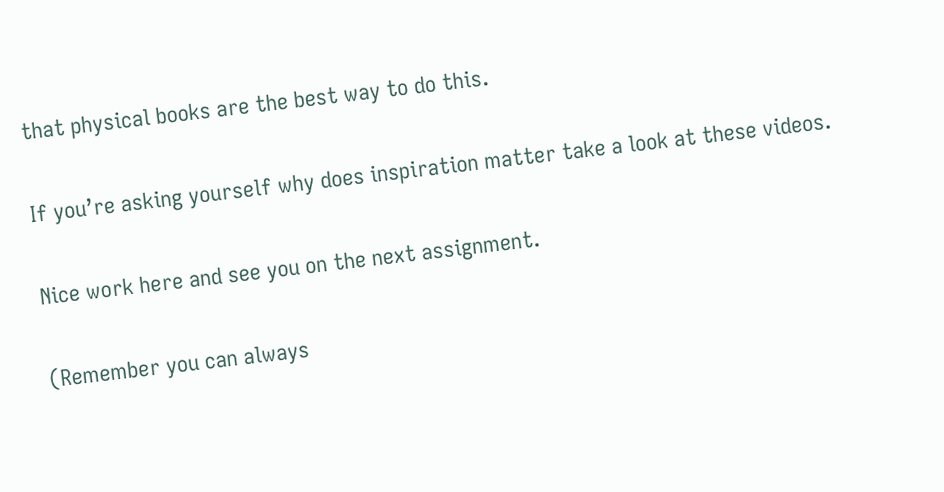that physical books are the best way to do this.

If you’re asking yourself why does inspiration matter take a look at these videos.

Nice work here and see you on the next assignment.

(Remember you can always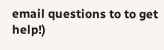email questions to to get help!)